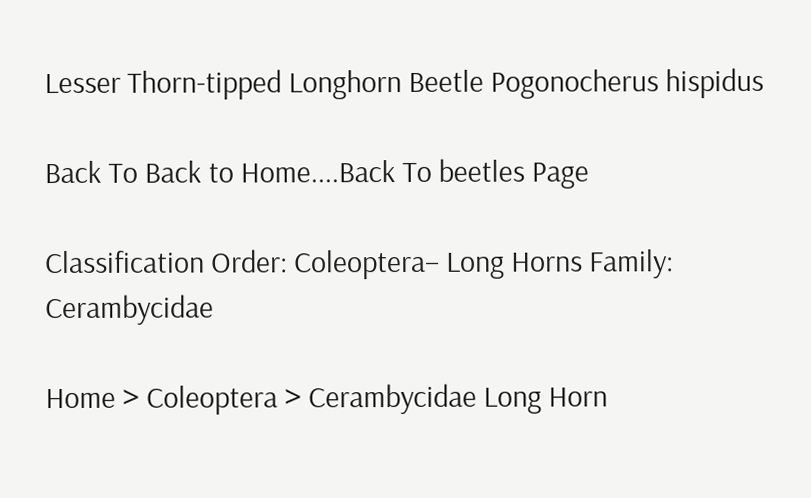Lesser Thorn-tipped Longhorn Beetle Pogonocherus hispidus

Back To Back to Home....Back To beetles Page

Classification Order: Coleoptera– Long Horns Family: Cerambycidae

Home > Coleoptera > Cerambycidae Long Horn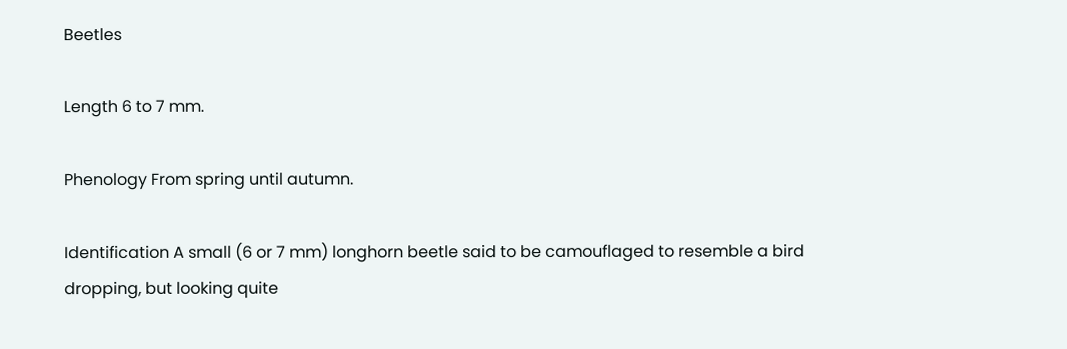Beetles

Length 6 to 7 mm.

Phenology From spring until autumn.

Identification A small (6 or 7 mm) longhorn beetle said to be camouflaged to resemble a bird dropping, but looking quite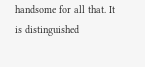handsome for all that. It is distinguished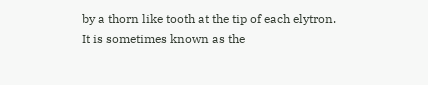by a thorn like tooth at the tip of each elytron. It is sometimes known as the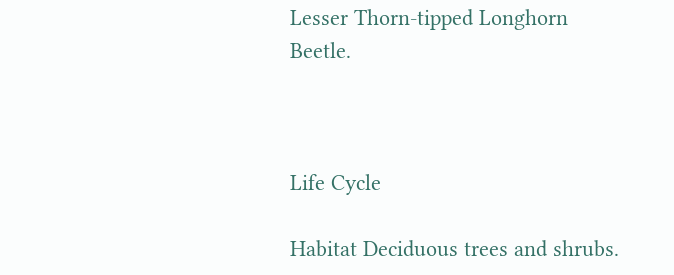Lesser Thorn-tipped Longhorn Beetle.



Life Cycle

Habitat Deciduous trees and shrubs.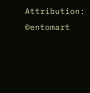Attribution: ©entomart